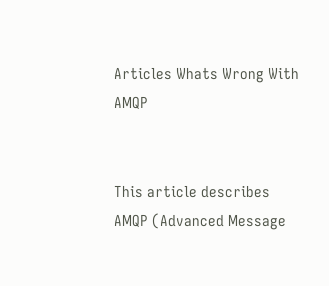Articles Whats Wrong With AMQP


This article describes AMQP (Advanced Message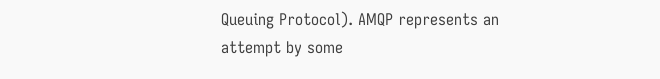Queuing Protocol). AMQP represents an attempt by some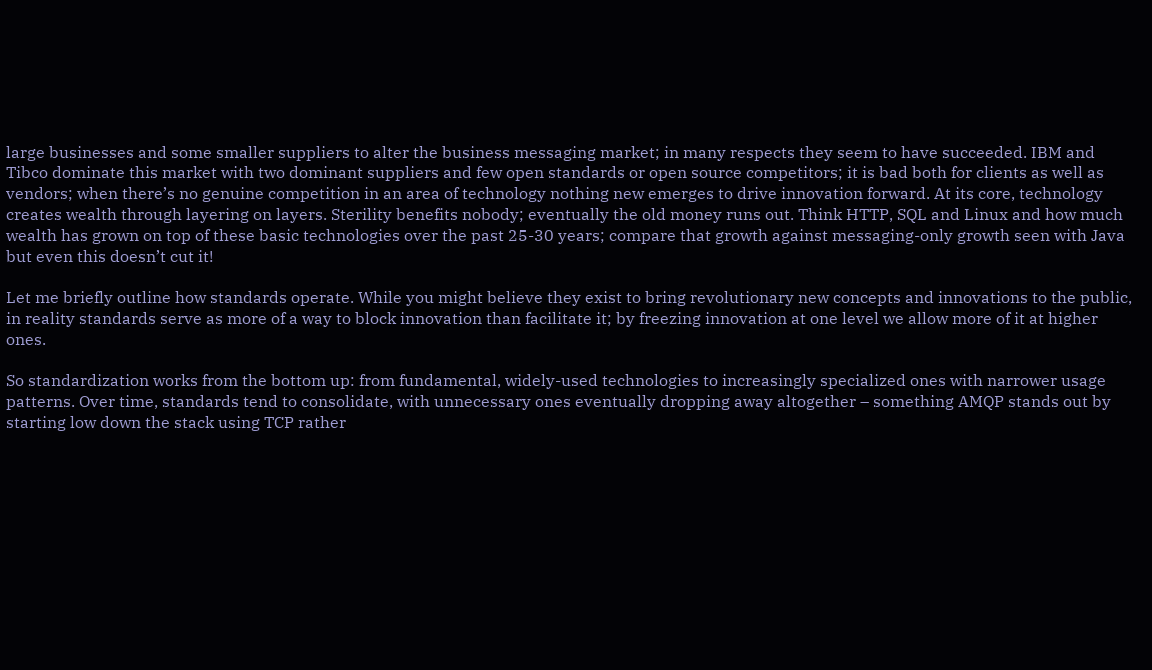large businesses and some smaller suppliers to alter the business messaging market; in many respects they seem to have succeeded. IBM and Tibco dominate this market with two dominant suppliers and few open standards or open source competitors; it is bad both for clients as well as vendors; when there’s no genuine competition in an area of technology nothing new emerges to drive innovation forward. At its core, technology creates wealth through layering on layers. Sterility benefits nobody; eventually the old money runs out. Think HTTP, SQL and Linux and how much wealth has grown on top of these basic technologies over the past 25-30 years; compare that growth against messaging-only growth seen with Java but even this doesn’t cut it!

Let me briefly outline how standards operate. While you might believe they exist to bring revolutionary new concepts and innovations to the public, in reality standards serve as more of a way to block innovation than facilitate it; by freezing innovation at one level we allow more of it at higher ones.

So standardization works from the bottom up: from fundamental, widely-used technologies to increasingly specialized ones with narrower usage patterns. Over time, standards tend to consolidate, with unnecessary ones eventually dropping away altogether – something AMQP stands out by starting low down the stack using TCP rather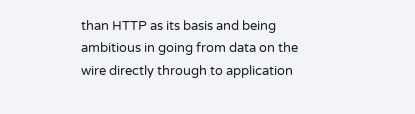than HTTP as its basis and being ambitious in going from data on the wire directly through to application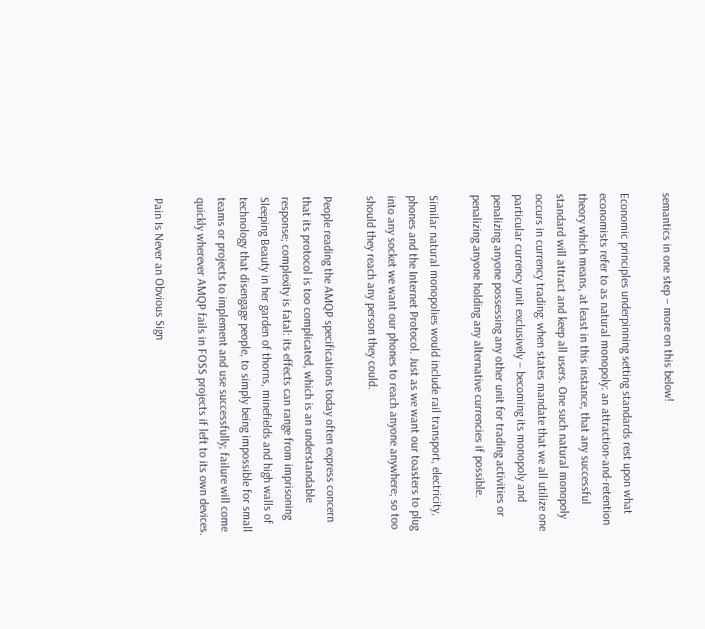semantics in one step – more on this below!

Economic principles underpinning setting standards rest upon what economists refer to as natural monopoly: an attraction-and-retention theory which means, at least in this instance, that any successful standard will attract and keep all users. One such natural monopoly occurs in currency trading: when states mandate that we all utilize one particular currency unit exclusively – becoming its monopoly and penalizing anyone possessing any other unit for trading activities or penalizing anyone holding any alternative currencies if possible.

Similar natural monopolies would include rail transport, electricity, phones and the Internet Protocol. Just as we want our toasters to plug into any socket we want our phones to reach anyone anywhere; so too should they reach any person they could.

People reading the AMQP specifications today often express concern that its protocol is too complicated, which is an understandable response; complexity is fatal: its effects can range from imprisoning Sleeping Beauty in her garden of thorns, minefields and high walls of technology that disengage people, to simply being impossible for small teams or projects to implement and use successfully; failure will come quickly wherever AMQP fails in FOSS projects if left to its own devices.

Pain Is Never an Obvious Sign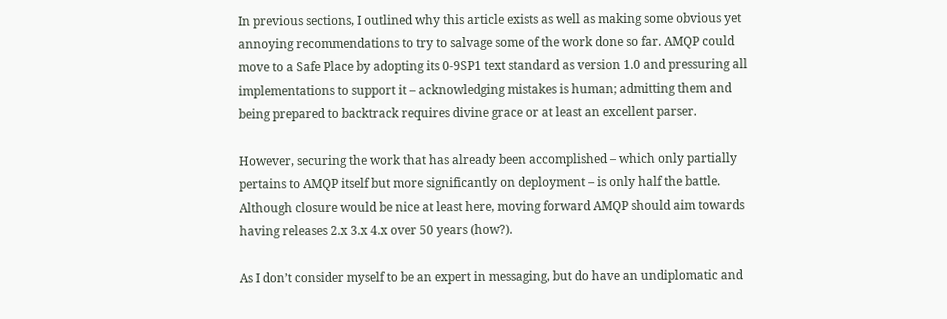In previous sections, I outlined why this article exists as well as making some obvious yet annoying recommendations to try to salvage some of the work done so far. AMQP could move to a Safe Place by adopting its 0-9SP1 text standard as version 1.0 and pressuring all implementations to support it – acknowledging mistakes is human; admitting them and being prepared to backtrack requires divine grace or at least an excellent parser.

However, securing the work that has already been accomplished – which only partially pertains to AMQP itself but more significantly on deployment – is only half the battle. Although closure would be nice at least here, moving forward AMQP should aim towards having releases 2.x 3.x 4.x over 50 years (how?).

As I don’t consider myself to be an expert in messaging, but do have an undiplomatic and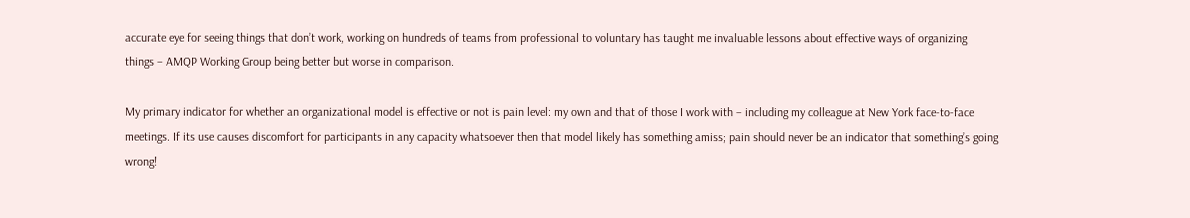accurate eye for seeing things that don’t work, working on hundreds of teams from professional to voluntary has taught me invaluable lessons about effective ways of organizing things – AMQP Working Group being better but worse in comparison.

My primary indicator for whether an organizational model is effective or not is pain level: my own and that of those I work with – including my colleague at New York face-to-face meetings. If its use causes discomfort for participants in any capacity whatsoever then that model likely has something amiss; pain should never be an indicator that something’s going wrong!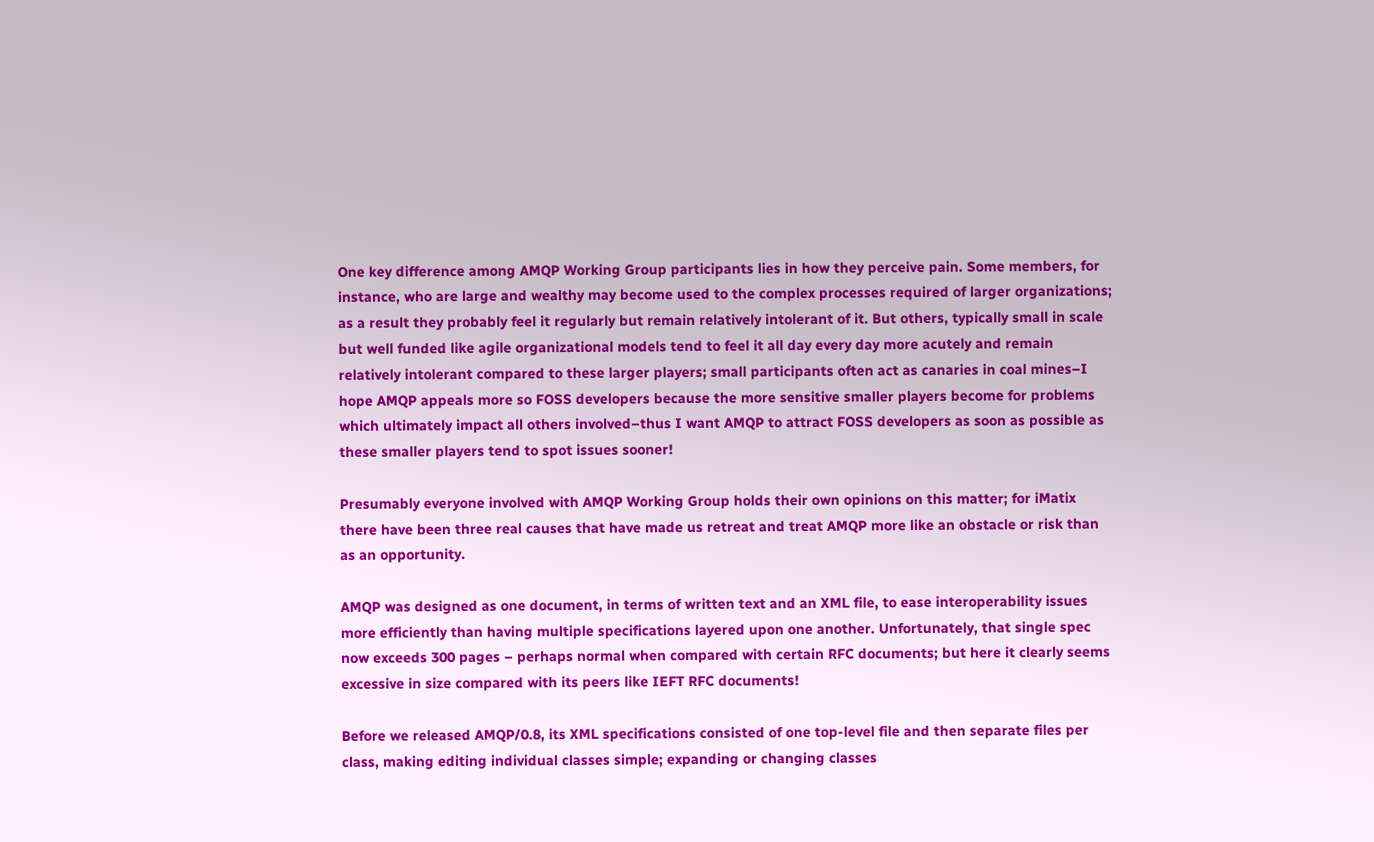One key difference among AMQP Working Group participants lies in how they perceive pain. Some members, for instance, who are large and wealthy may become used to the complex processes required of larger organizations; as a result they probably feel it regularly but remain relatively intolerant of it. But others, typically small in scale but well funded like agile organizational models tend to feel it all day every day more acutely and remain relatively intolerant compared to these larger players; small participants often act as canaries in coal mines–I hope AMQP appeals more so FOSS developers because the more sensitive smaller players become for problems which ultimately impact all others involved–thus I want AMQP to attract FOSS developers as soon as possible as these smaller players tend to spot issues sooner!

Presumably everyone involved with AMQP Working Group holds their own opinions on this matter; for iMatix there have been three real causes that have made us retreat and treat AMQP more like an obstacle or risk than as an opportunity.

AMQP was designed as one document, in terms of written text and an XML file, to ease interoperability issues more efficiently than having multiple specifications layered upon one another. Unfortunately, that single spec now exceeds 300 pages – perhaps normal when compared with certain RFC documents; but here it clearly seems excessive in size compared with its peers like IEFT RFC documents!

Before we released AMQP/0.8, its XML specifications consisted of one top-level file and then separate files per class, making editing individual classes simple; expanding or changing classes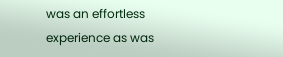was an effortless experience as was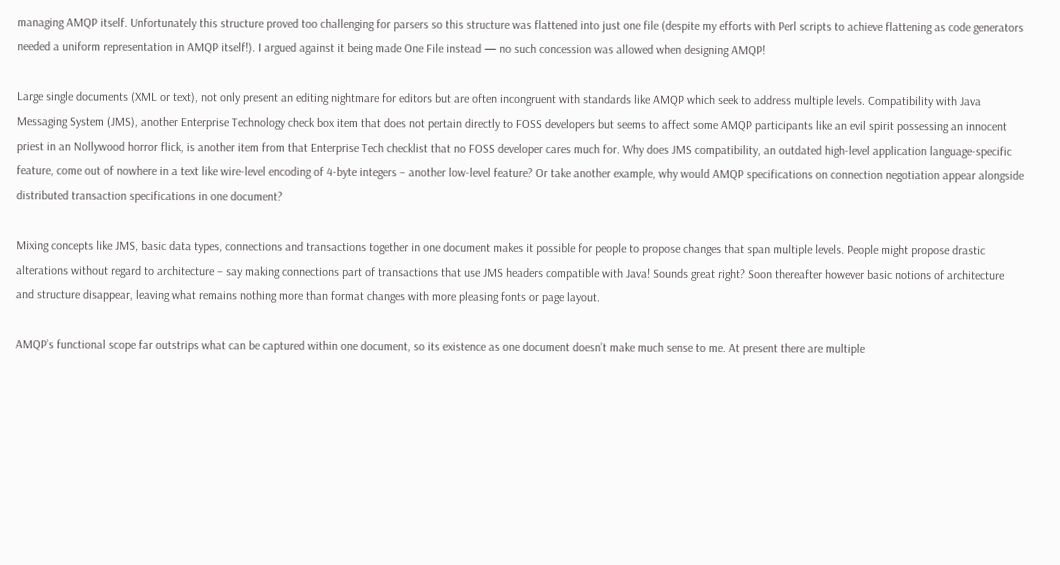managing AMQP itself. Unfortunately this structure proved too challenging for parsers so this structure was flattened into just one file (despite my efforts with Perl scripts to achieve flattening as code generators needed a uniform representation in AMQP itself!). I argued against it being made One File instead — no such concession was allowed when designing AMQP!

Large single documents (XML or text), not only present an editing nightmare for editors but are often incongruent with standards like AMQP which seek to address multiple levels. Compatibility with Java Messaging System (JMS), another Enterprise Technology check box item that does not pertain directly to FOSS developers but seems to affect some AMQP participants like an evil spirit possessing an innocent priest in an Nollywood horror flick, is another item from that Enterprise Tech checklist that no FOSS developer cares much for. Why does JMS compatibility, an outdated high-level application language-specific feature, come out of nowhere in a text like wire-level encoding of 4-byte integers – another low-level feature? Or take another example, why would AMQP specifications on connection negotiation appear alongside distributed transaction specifications in one document?

Mixing concepts like JMS, basic data types, connections and transactions together in one document makes it possible for people to propose changes that span multiple levels. People might propose drastic alterations without regard to architecture – say making connections part of transactions that use JMS headers compatible with Java! Sounds great right? Soon thereafter however basic notions of architecture and structure disappear, leaving what remains nothing more than format changes with more pleasing fonts or page layout.

AMQP’s functional scope far outstrips what can be captured within one document, so its existence as one document doesn’t make much sense to me. At present there are multiple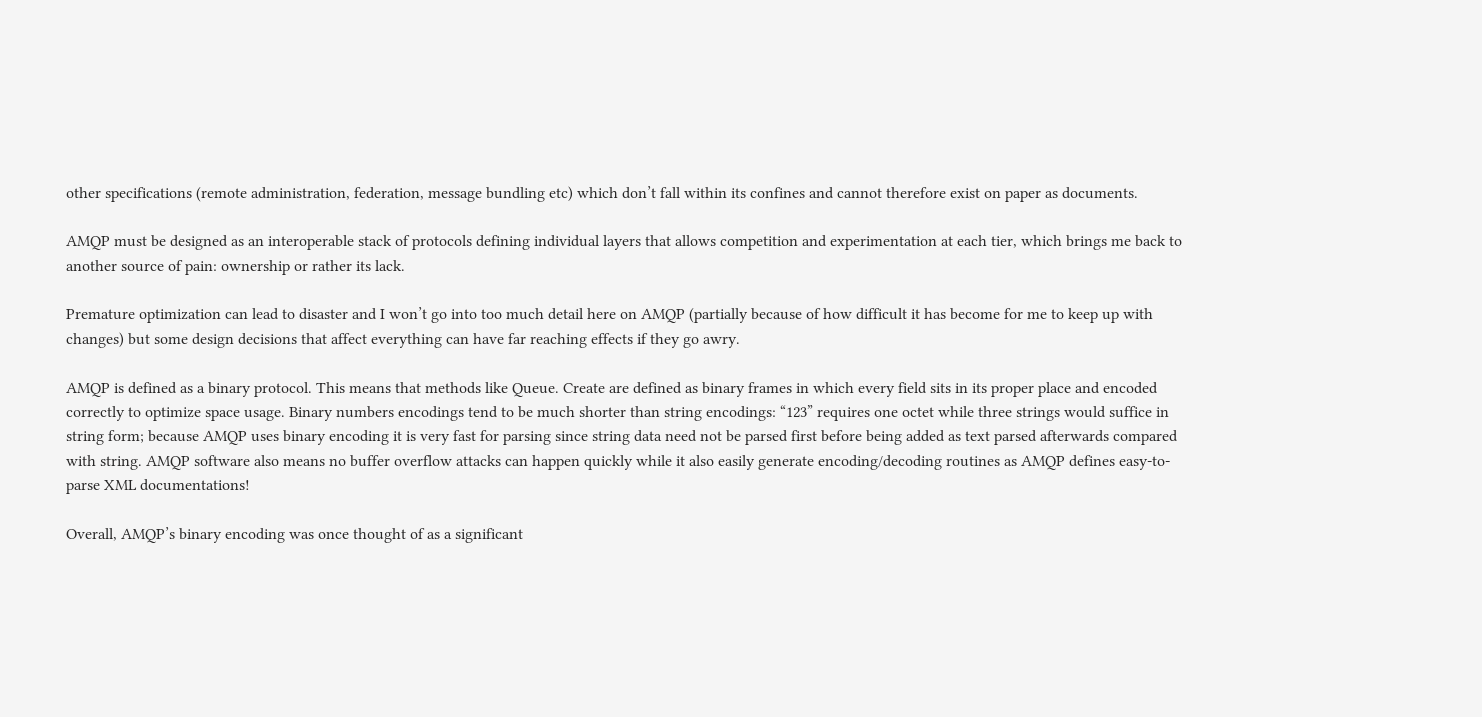other specifications (remote administration, federation, message bundling etc) which don’t fall within its confines and cannot therefore exist on paper as documents.

AMQP must be designed as an interoperable stack of protocols defining individual layers that allows competition and experimentation at each tier, which brings me back to another source of pain: ownership or rather its lack.

Premature optimization can lead to disaster and I won’t go into too much detail here on AMQP (partially because of how difficult it has become for me to keep up with changes) but some design decisions that affect everything can have far reaching effects if they go awry.

AMQP is defined as a binary protocol. This means that methods like Queue. Create are defined as binary frames in which every field sits in its proper place and encoded correctly to optimize space usage. Binary numbers encodings tend to be much shorter than string encodings: “123” requires one octet while three strings would suffice in string form; because AMQP uses binary encoding it is very fast for parsing since string data need not be parsed first before being added as text parsed afterwards compared with string. AMQP software also means no buffer overflow attacks can happen quickly while it also easily generate encoding/decoding routines as AMQP defines easy-to-parse XML documentations!

Overall, AMQP’s binary encoding was once thought of as a significant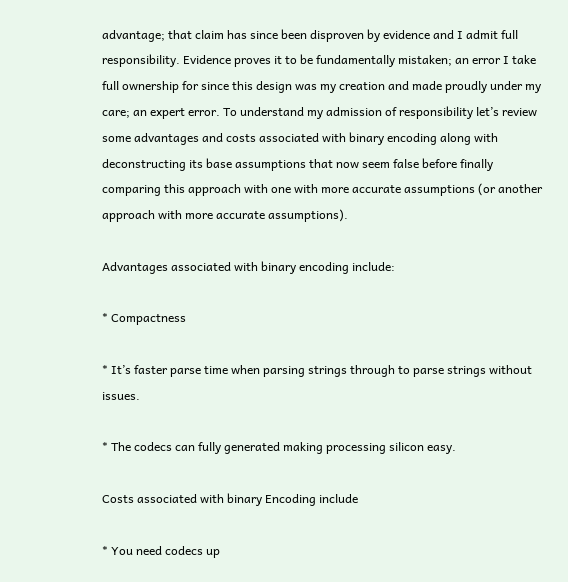advantage; that claim has since been disproven by evidence and I admit full responsibility. Evidence proves it to be fundamentally mistaken; an error I take full ownership for since this design was my creation and made proudly under my care; an expert error. To understand my admission of responsibility let’s review some advantages and costs associated with binary encoding along with deconstructing its base assumptions that now seem false before finally comparing this approach with one with more accurate assumptions (or another approach with more accurate assumptions).

Advantages associated with binary encoding include:

* Compactness

* It’s faster parse time when parsing strings through to parse strings without issues.

* The codecs can fully generated making processing silicon easy.

Costs associated with binary Encoding include

* You need codecs up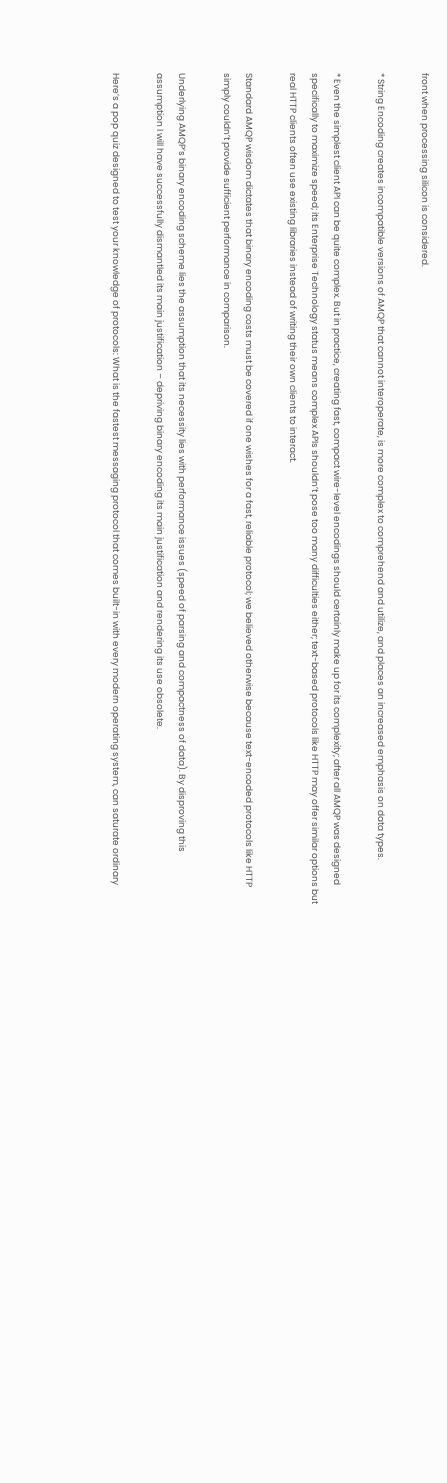front when processing silicon is considered.

* String Encoding creates incompatible versions of AMQP that cannot interoperate, is more complex to comprehend and utilize, and places an increased emphasis on data types.

* Even the simplest client API can be quite complex. But in practice, creating fast, compact wire-level encodings should certainly make up for its complexity; after all AMQP was designed specifically to maximize speed; its Enterprise Technology status means complex APIs shouldn’t pose too many difficulties either; text-based protocols like HTTP may offer similar options but real HTTP clients often use existing libraries instead of writing their own clients to interact.

Standard AMQP wisdom dictates that binary encoding costs must be covered if one wishes for a fast, reliable protocol; we believed otherwise because text-encoded protocols like HTTP simply couldn’t provide sufficient performance in comparison.

Underlying AMQP’s binary encoding scheme lies the assumption that its necessity lies with performance issues (speed of parsing and compactness of data). By disproving this assumption I will have successfully dismantled its main justification – depriving binary encoding its main justification and rendering its use obsolete.

Here’s a pop quiz designed to test your knowledge of protocols: What is the fastest messaging protocol that comes built-in with every modern operating system, can saturate ordinary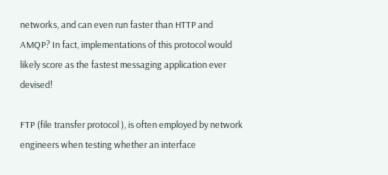networks, and can even run faster than HTTP and AMQP? In fact, implementations of this protocol would likely score as the fastest messaging application ever devised!

FTP (file transfer protocol ), is often employed by network engineers when testing whether an interface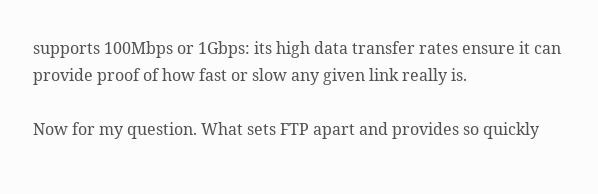supports 100Mbps or 1Gbps: its high data transfer rates ensure it can provide proof of how fast or slow any given link really is.

Now for my question. What sets FTP apart and provides so quickly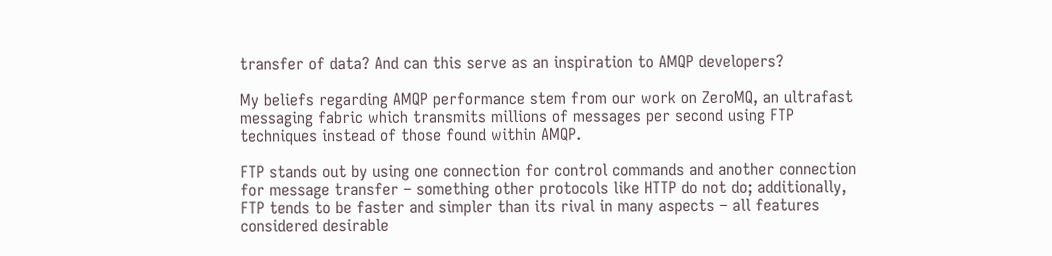transfer of data? And can this serve as an inspiration to AMQP developers?

My beliefs regarding AMQP performance stem from our work on ZeroMQ, an ultrafast messaging fabric which transmits millions of messages per second using FTP techniques instead of those found within AMQP.

FTP stands out by using one connection for control commands and another connection for message transfer – something other protocols like HTTP do not do; additionally, FTP tends to be faster and simpler than its rival in many aspects – all features considered desirable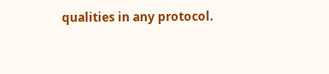qualities in any protocol.